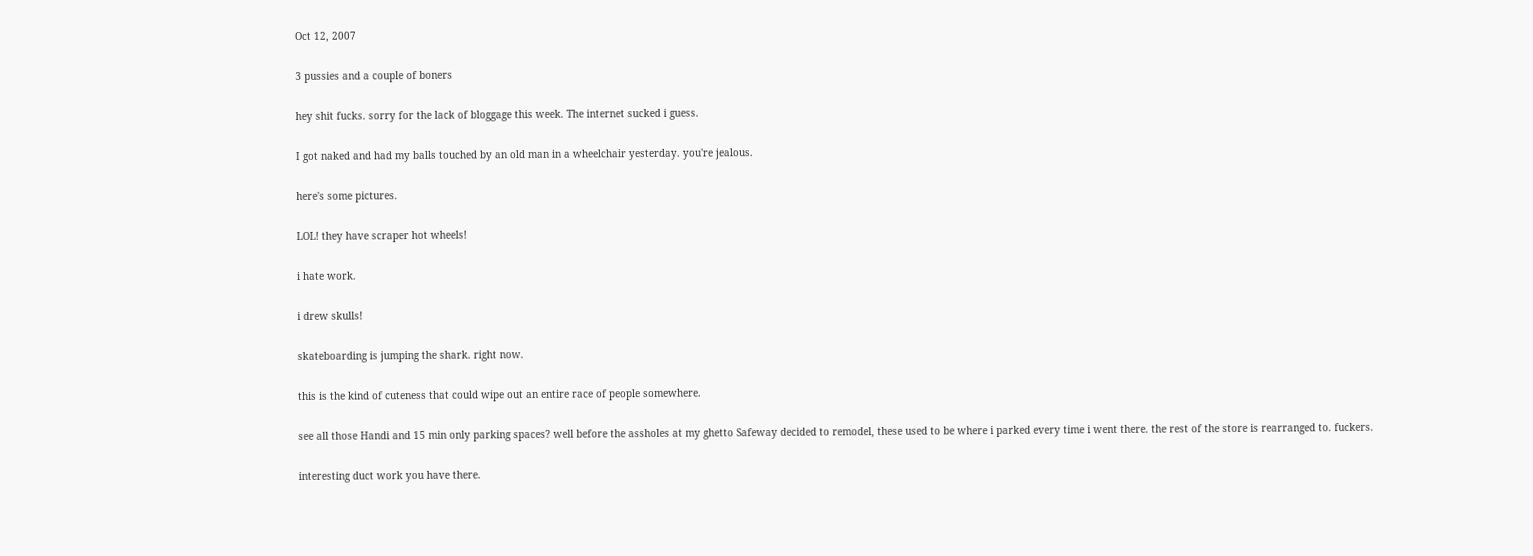Oct 12, 2007

3 pussies and a couple of boners

hey shit fucks. sorry for the lack of bloggage this week. The internet sucked i guess.

I got naked and had my balls touched by an old man in a wheelchair yesterday. you're jealous.

here's some pictures.

LOL! they have scraper hot wheels!

i hate work.

i drew skulls!

skateboarding is jumping the shark. right now.

this is the kind of cuteness that could wipe out an entire race of people somewhere.

see all those Handi and 15 min only parking spaces? well before the assholes at my ghetto Safeway decided to remodel, these used to be where i parked every time i went there. the rest of the store is rearranged to. fuckers.

interesting duct work you have there.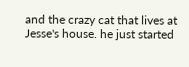and the crazy cat that lives at Jesse's house. he just started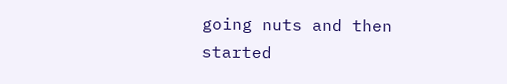going nuts and then started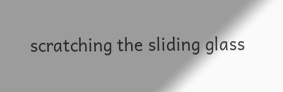scratching the sliding glass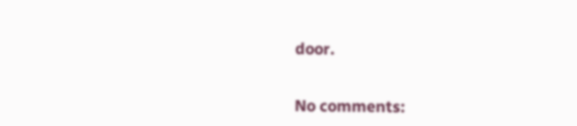door.


No comments: